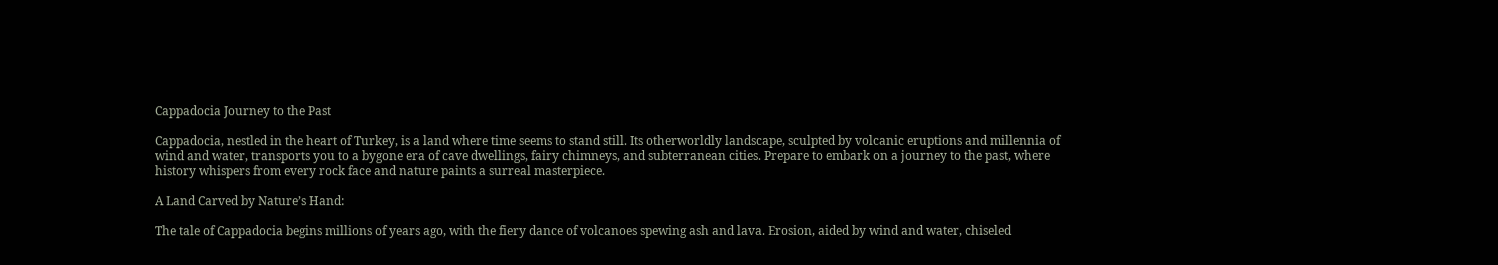Cappadocia Journey to the Past

Cappadocia, nestled in the heart of Turkey, is a land where time seems to stand still. Its otherworldly landscape, sculpted by volcanic eruptions and millennia of wind and water, transports you to a bygone era of cave dwellings, fairy chimneys, and subterranean cities. Prepare to embark on a journey to the past, where history whispers from every rock face and nature paints a surreal masterpiece.

A Land Carved by Nature’s Hand:

The tale of Cappadocia begins millions of years ago, with the fiery dance of volcanoes spewing ash and lava. Erosion, aided by wind and water, chiseled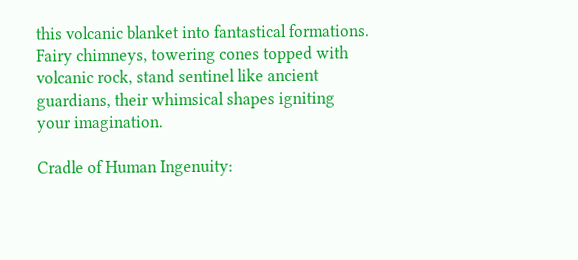this volcanic blanket into fantastical formations. Fairy chimneys, towering cones topped with volcanic rock, stand sentinel like ancient guardians, their whimsical shapes igniting your imagination.

Cradle of Human Ingenuity: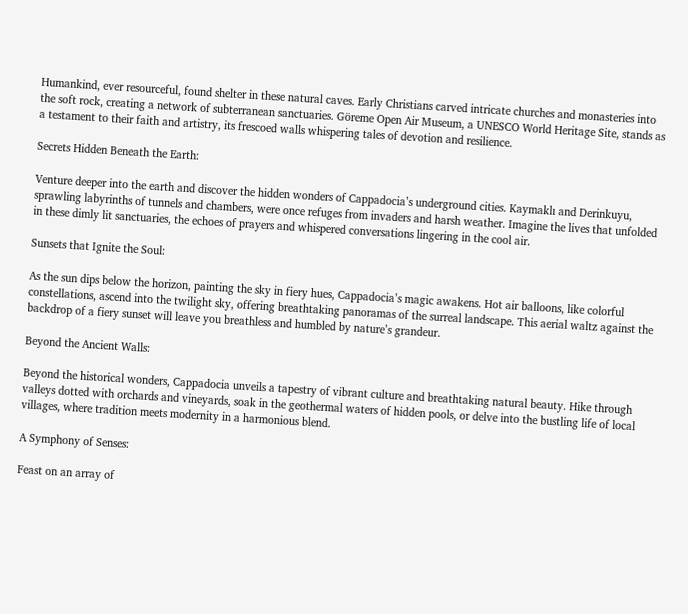Humankind, ever resourceful, found shelter in these natural caves. Early Christians carved intricate churches and monasteries into the soft rock, creating a network of subterranean sanctuaries. Göreme Open Air Museum, a UNESCO World Heritage Site, stands as a testament to their faith and artistry, its frescoed walls whispering tales of devotion and resilience.

Secrets Hidden Beneath the Earth:

Venture deeper into the earth and discover the hidden wonders of Cappadocia’s underground cities. Kaymaklı and Derinkuyu, sprawling labyrinths of tunnels and chambers, were once refuges from invaders and harsh weather. Imagine the lives that unfolded in these dimly lit sanctuaries, the echoes of prayers and whispered conversations lingering in the cool air.

Sunsets that Ignite the Soul:

As the sun dips below the horizon, painting the sky in fiery hues, Cappadocia’s magic awakens. Hot air balloons, like colorful constellations, ascend into the twilight sky, offering breathtaking panoramas of the surreal landscape. This aerial waltz against the backdrop of a fiery sunset will leave you breathless and humbled by nature’s grandeur.

Beyond the Ancient Walls:

Beyond the historical wonders, Cappadocia unveils a tapestry of vibrant culture and breathtaking natural beauty. Hike through valleys dotted with orchards and vineyards, soak in the geothermal waters of hidden pools, or delve into the bustling life of local villages, where tradition meets modernity in a harmonious blend.

A Symphony of Senses:

Feast on an array of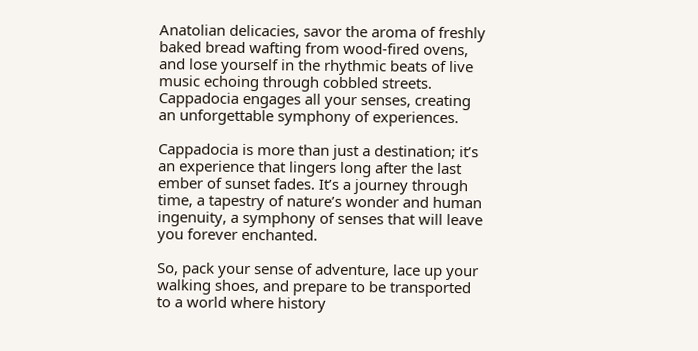Anatolian delicacies, savor the aroma of freshly baked bread wafting from wood-fired ovens, and lose yourself in the rhythmic beats of live music echoing through cobbled streets. Cappadocia engages all your senses, creating an unforgettable symphony of experiences.

Cappadocia is more than just a destination; it’s an experience that lingers long after the last ember of sunset fades. It’s a journey through time, a tapestry of nature’s wonder and human ingenuity, a symphony of senses that will leave you forever enchanted.

So, pack your sense of adventure, lace up your walking shoes, and prepare to be transported to a world where history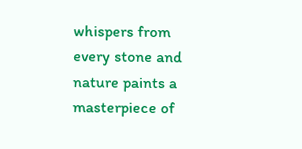whispers from every stone and nature paints a masterpiece of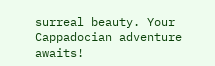surreal beauty. Your Cappadocian adventure awaits!